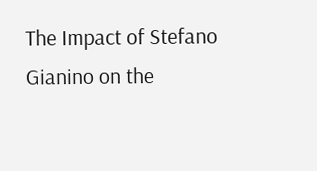The Impact of Stefano Gianino on the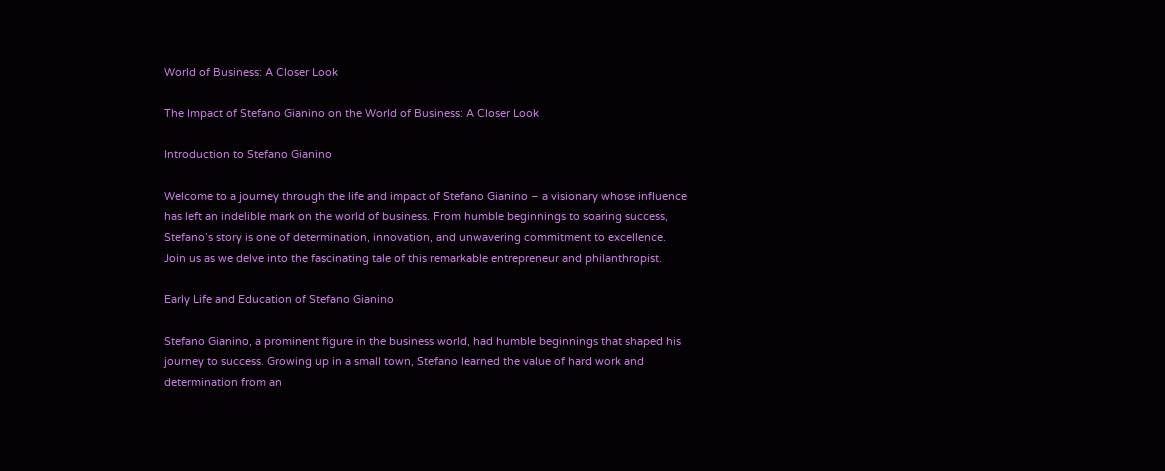World of Business: A Closer Look

The Impact of Stefano Gianino on the World of Business: A Closer Look

Introduction to Stefano Gianino

Welcome to a journey through the life and impact of Stefano Gianino – a visionary whose influence has left an indelible mark on the world of business. From humble beginnings to soaring success, Stefano’s story is one of determination, innovation, and unwavering commitment to excellence. Join us as we delve into the fascinating tale of this remarkable entrepreneur and philanthropist.

Early Life and Education of Stefano Gianino

Stefano Gianino, a prominent figure in the business world, had humble beginnings that shaped his journey to success. Growing up in a small town, Stefano learned the value of hard work and determination from an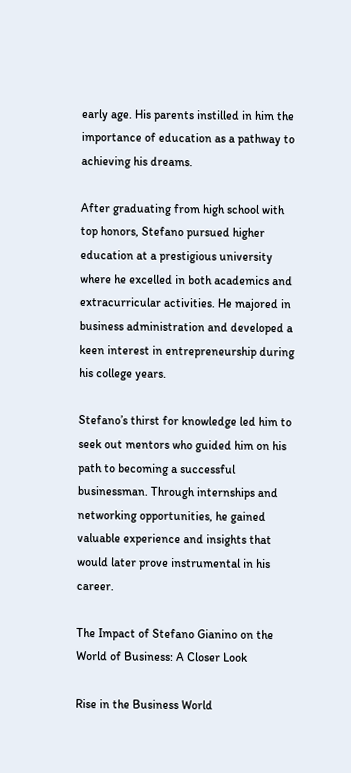early age. His parents instilled in him the importance of education as a pathway to achieving his dreams.

After graduating from high school with top honors, Stefano pursued higher education at a prestigious university where he excelled in both academics and extracurricular activities. He majored in business administration and developed a keen interest in entrepreneurship during his college years.

Stefano’s thirst for knowledge led him to seek out mentors who guided him on his path to becoming a successful businessman. Through internships and networking opportunities, he gained valuable experience and insights that would later prove instrumental in his career.

The Impact of Stefano Gianino on the World of Business: A Closer Look

Rise in the Business World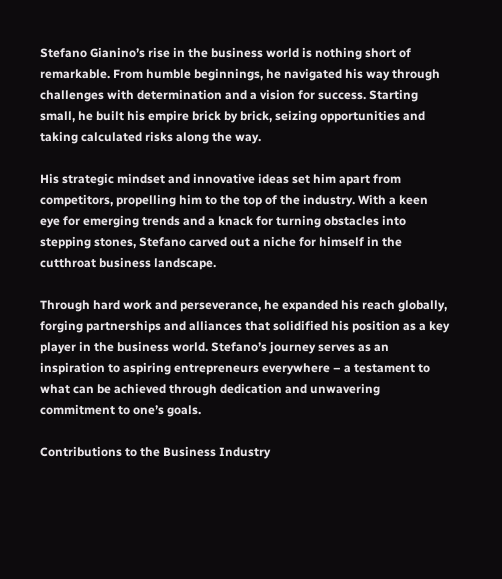Stefano Gianino’s rise in the business world is nothing short of remarkable. From humble beginnings, he navigated his way through challenges with determination and a vision for success. Starting small, he built his empire brick by brick, seizing opportunities and taking calculated risks along the way.

His strategic mindset and innovative ideas set him apart from competitors, propelling him to the top of the industry. With a keen eye for emerging trends and a knack for turning obstacles into stepping stones, Stefano carved out a niche for himself in the cutthroat business landscape.

Through hard work and perseverance, he expanded his reach globally, forging partnerships and alliances that solidified his position as a key player in the business world. Stefano’s journey serves as an inspiration to aspiring entrepreneurs everywhere – a testament to what can be achieved through dedication and unwavering commitment to one’s goals.

Contributions to the Business Industry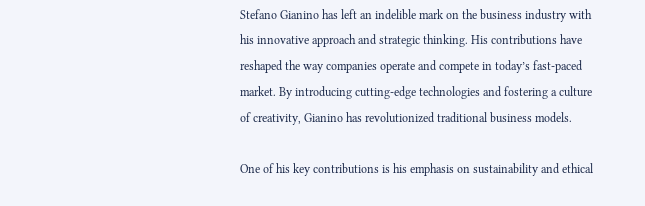Stefano Gianino has left an indelible mark on the business industry with his innovative approach and strategic thinking. His contributions have reshaped the way companies operate and compete in today’s fast-paced market. By introducing cutting-edge technologies and fostering a culture of creativity, Gianino has revolutionized traditional business models.

One of his key contributions is his emphasis on sustainability and ethical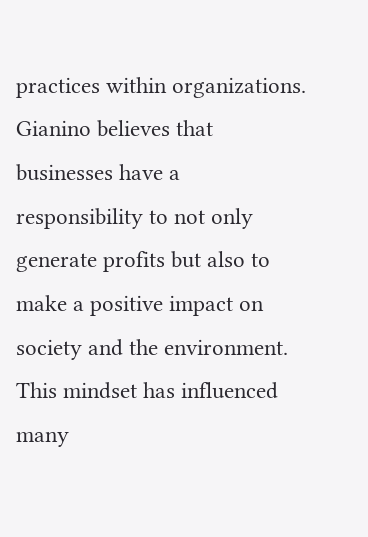practices within organizations. Gianino believes that businesses have a responsibility to not only generate profits but also to make a positive impact on society and the environment. This mindset has influenced many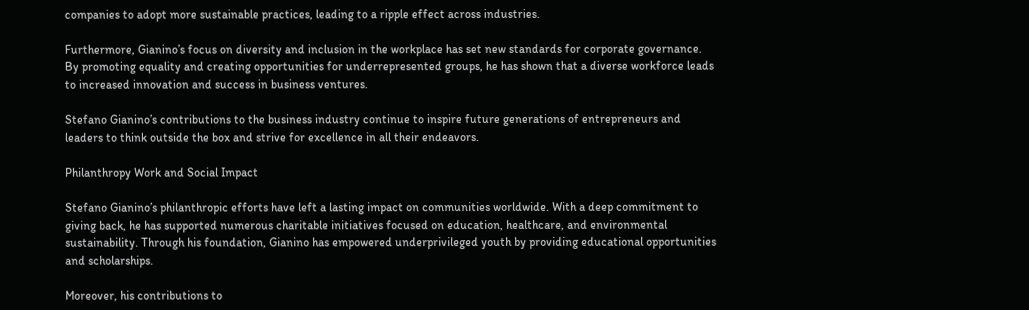companies to adopt more sustainable practices, leading to a ripple effect across industries.

Furthermore, Gianino’s focus on diversity and inclusion in the workplace has set new standards for corporate governance. By promoting equality and creating opportunities for underrepresented groups, he has shown that a diverse workforce leads to increased innovation and success in business ventures.

Stefano Gianino’s contributions to the business industry continue to inspire future generations of entrepreneurs and leaders to think outside the box and strive for excellence in all their endeavors.

Philanthropy Work and Social Impact

Stefano Gianino’s philanthropic efforts have left a lasting impact on communities worldwide. With a deep commitment to giving back, he has supported numerous charitable initiatives focused on education, healthcare, and environmental sustainability. Through his foundation, Gianino has empowered underprivileged youth by providing educational opportunities and scholarships.

Moreover, his contributions to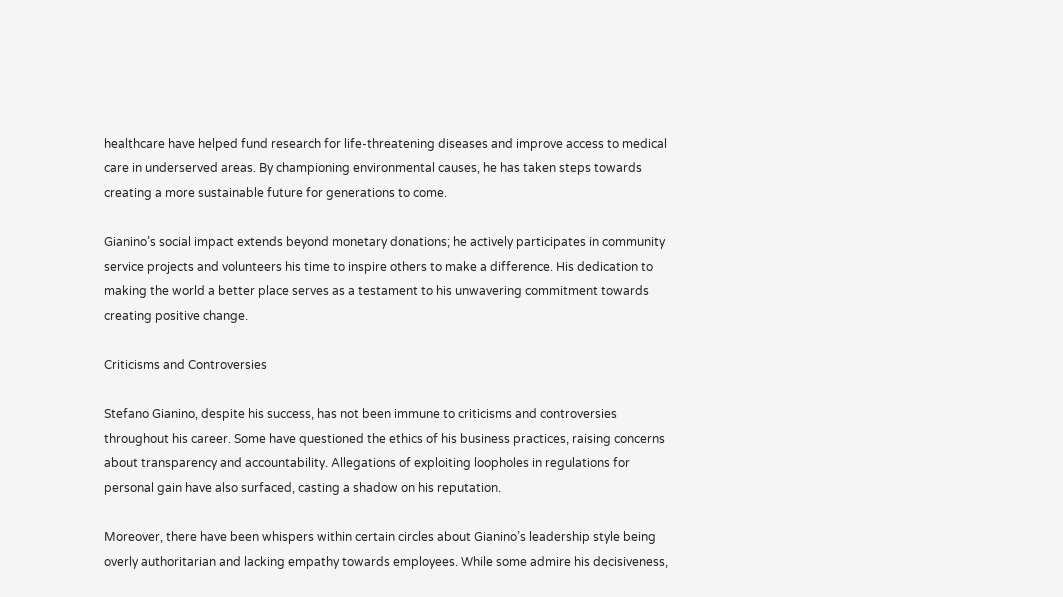healthcare have helped fund research for life-threatening diseases and improve access to medical care in underserved areas. By championing environmental causes, he has taken steps towards creating a more sustainable future for generations to come.

Gianino’s social impact extends beyond monetary donations; he actively participates in community service projects and volunteers his time to inspire others to make a difference. His dedication to making the world a better place serves as a testament to his unwavering commitment towards creating positive change.

Criticisms and Controversies

Stefano Gianino, despite his success, has not been immune to criticisms and controversies throughout his career. Some have questioned the ethics of his business practices, raising concerns about transparency and accountability. Allegations of exploiting loopholes in regulations for personal gain have also surfaced, casting a shadow on his reputation.

Moreover, there have been whispers within certain circles about Gianino’s leadership style being overly authoritarian and lacking empathy towards employees. While some admire his decisiveness,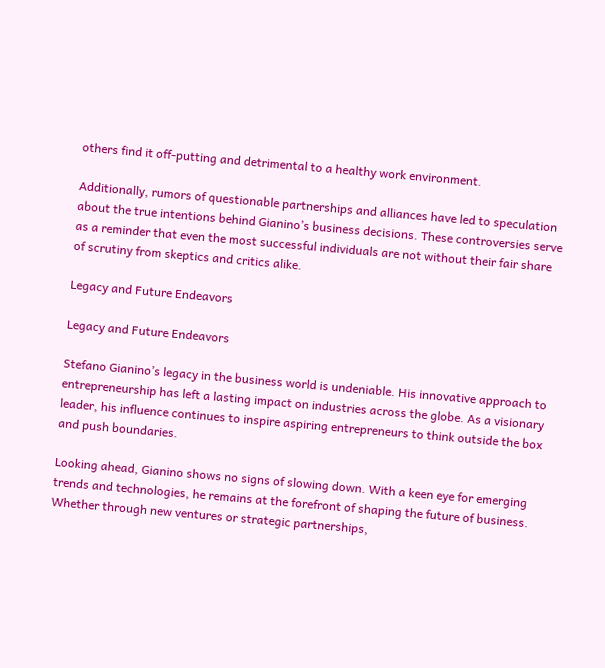others find it off-putting and detrimental to a healthy work environment.

Additionally, rumors of questionable partnerships and alliances have led to speculation about the true intentions behind Gianino’s business decisions. These controversies serve as a reminder that even the most successful individuals are not without their fair share of scrutiny from skeptics and critics alike.

Legacy and Future Endeavors

Legacy and Future Endeavors

Stefano Gianino’s legacy in the business world is undeniable. His innovative approach to entrepreneurship has left a lasting impact on industries across the globe. As a visionary leader, his influence continues to inspire aspiring entrepreneurs to think outside the box and push boundaries.

Looking ahead, Gianino shows no signs of slowing down. With a keen eye for emerging trends and technologies, he remains at the forefront of shaping the future of business. Whether through new ventures or strategic partnerships,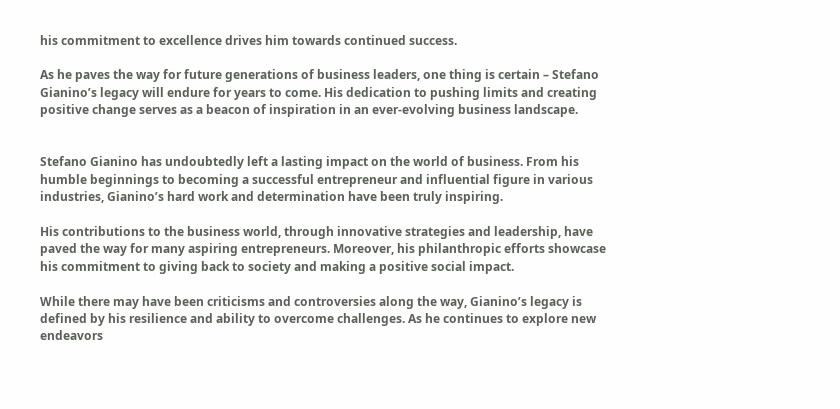his commitment to excellence drives him towards continued success.

As he paves the way for future generations of business leaders, one thing is certain – Stefano Gianino’s legacy will endure for years to come. His dedication to pushing limits and creating positive change serves as a beacon of inspiration in an ever-evolving business landscape.


Stefano Gianino has undoubtedly left a lasting impact on the world of business. From his humble beginnings to becoming a successful entrepreneur and influential figure in various industries, Gianino’s hard work and determination have been truly inspiring.

His contributions to the business world, through innovative strategies and leadership, have paved the way for many aspiring entrepreneurs. Moreover, his philanthropic efforts showcase his commitment to giving back to society and making a positive social impact.

While there may have been criticisms and controversies along the way, Gianino’s legacy is defined by his resilience and ability to overcome challenges. As he continues to explore new endeavors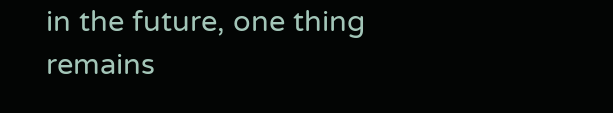in the future, one thing remains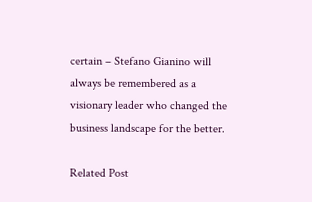certain – Stefano Gianino will always be remembered as a visionary leader who changed the business landscape for the better.

Related Post